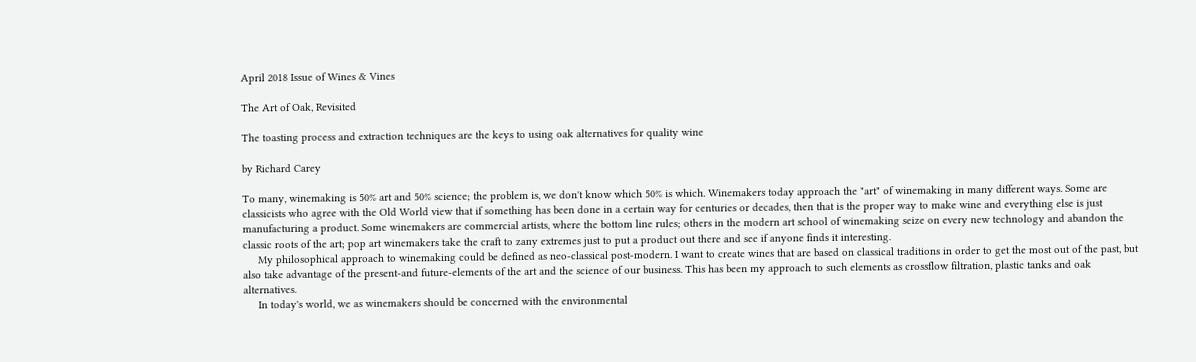April 2018 Issue of Wines & Vines

The Art of Oak, Revisited

The toasting process and extraction techniques are the keys to using oak alternatives for quality wine

by Richard Carey

To many, winemaking is 50% art and 50% science; the problem is, we don't know which 50% is which. Winemakers today approach the "art" of winemaking in many different ways. Some are classicists who agree with the Old World view that if something has been done in a certain way for centuries or decades, then that is the proper way to make wine and everything else is just manufacturing a product. Some winemakers are commercial artists, where the bottom line rules; others in the modern art school of winemaking seize on every new technology and abandon the classic roots of the art; pop art winemakers take the craft to zany extremes just to put a product out there and see if anyone finds it interesting.
     My philosophical approach to winemaking could be defined as neo-classical post-modern. I want to create wines that are based on classical traditions in order to get the most out of the past, but also take advantage of the present-and future-elements of the art and the science of our business. This has been my approach to such elements as crossflow filtration, plastic tanks and oak alternatives.
     In today's world, we as winemakers should be concerned with the environmental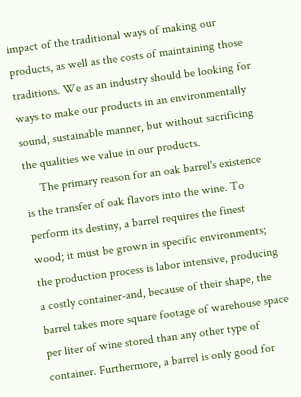impact of the traditional ways of making our products, as well as the costs of maintaining those traditions. We as an industry should be looking for ways to make our products in an environmentally sound, sustainable manner, but without sacrificing the qualities we value in our products.
     The primary reason for an oak barrel's existence is the transfer of oak flavors into the wine. To perform its destiny, a barrel requires the finest wood; it must be grown in specific environments; the production process is labor intensive, producing a costly container-and, because of their shape, the barrel takes more square footage of warehouse space per liter of wine stored than any other type of container. Furthermore, a barrel is only good for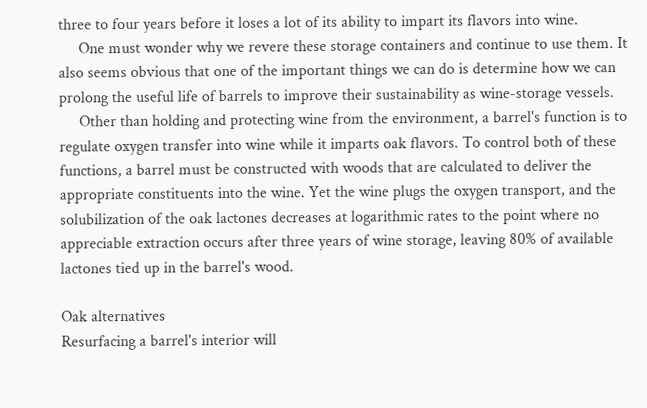three to four years before it loses a lot of its ability to impart its flavors into wine.
     One must wonder why we revere these storage containers and continue to use them. It also seems obvious that one of the important things we can do is determine how we can prolong the useful life of barrels to improve their sustainability as wine-storage vessels.
     Other than holding and protecting wine from the environment, a barrel's function is to regulate oxygen transfer into wine while it imparts oak flavors. To control both of these functions, a barrel must be constructed with woods that are calculated to deliver the appropriate constituents into the wine. Yet the wine plugs the oxygen transport, and the solubilization of the oak lactones decreases at logarithmic rates to the point where no appreciable extraction occurs after three years of wine storage, leaving 80% of available lactones tied up in the barrel's wood.

Oak alternatives
Resurfacing a barrel's interior will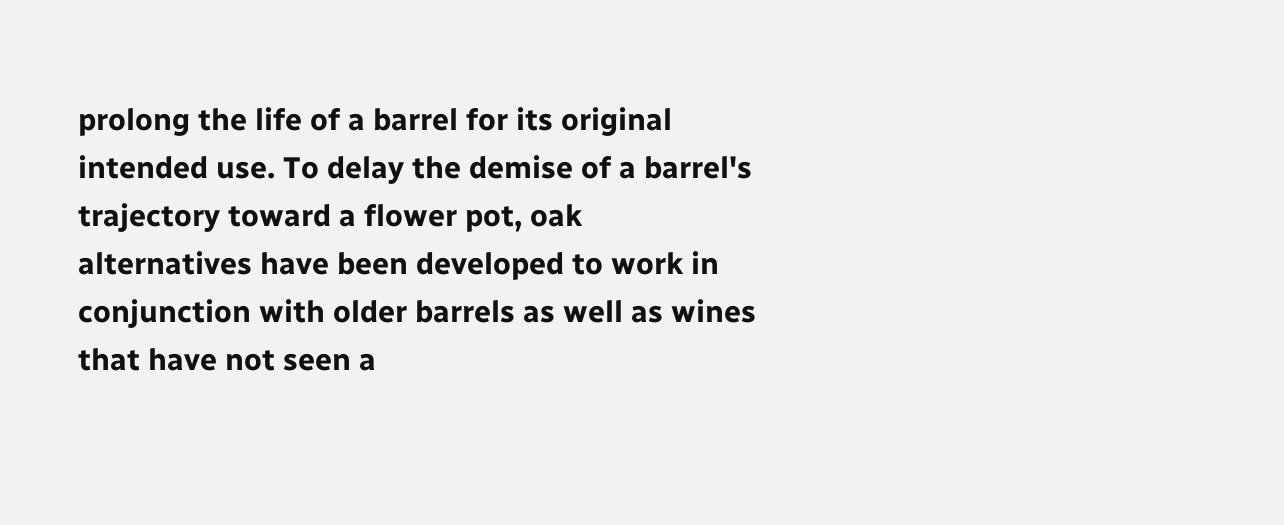prolong the life of a barrel for its original intended use. To delay the demise of a barrel's trajectory toward a flower pot, oak alternatives have been developed to work in conjunction with older barrels as well as wines that have not seen a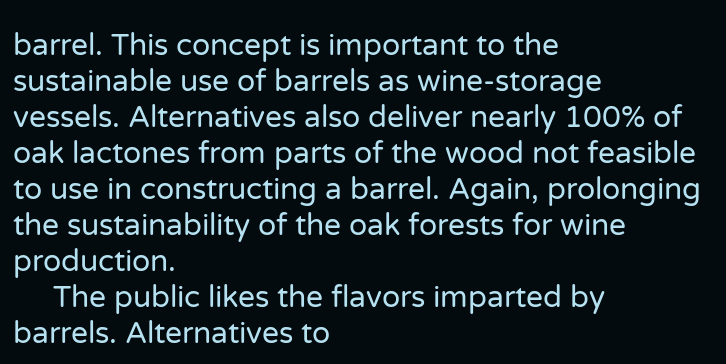barrel. This concept is important to the sustainable use of barrels as wine-storage vessels. Alternatives also deliver nearly 100% of oak lactones from parts of the wood not feasible to use in constructing a barrel. Again, prolonging the sustainability of the oak forests for wine production.
     The public likes the flavors imparted by barrels. Alternatives to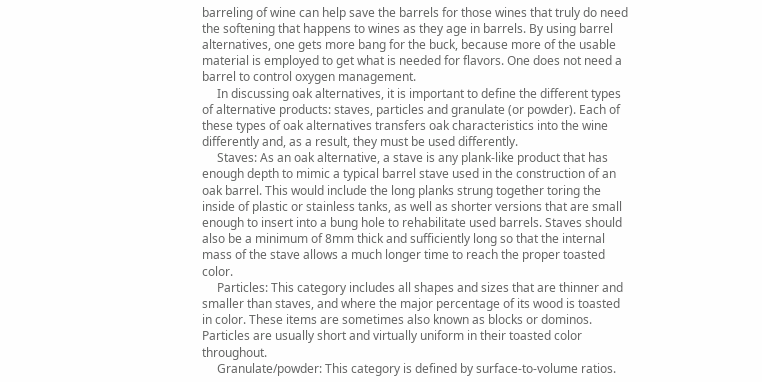barreling of wine can help save the barrels for those wines that truly do need the softening that happens to wines as they age in barrels. By using barrel alternatives, one gets more bang for the buck, because more of the usable material is employed to get what is needed for flavors. One does not need a barrel to control oxygen management.
     In discussing oak alternatives, it is important to define the different types of alternative products: staves, particles and granulate (or powder). Each of these types of oak alternatives transfers oak characteristics into the wine differently and, as a result, they must be used differently.
     Staves: As an oak alternative, a stave is any plank-like product that has enough depth to mimic a typical barrel stave used in the construction of an oak barrel. This would include the long planks strung together toring the inside of plastic or stainless tanks, as well as shorter versions that are small enough to insert into a bung hole to rehabilitate used barrels. Staves should also be a minimum of 8mm thick and sufficiently long so that the internal mass of the stave allows a much longer time to reach the proper toasted color.
     Particles: This category includes all shapes and sizes that are thinner and smaller than staves, and where the major percentage of its wood is toasted in color. These items are sometimes also known as blocks or dominos. Particles are usually short and virtually uniform in their toasted color throughout.
     Granulate/powder: This category is defined by surface-to-volume ratios.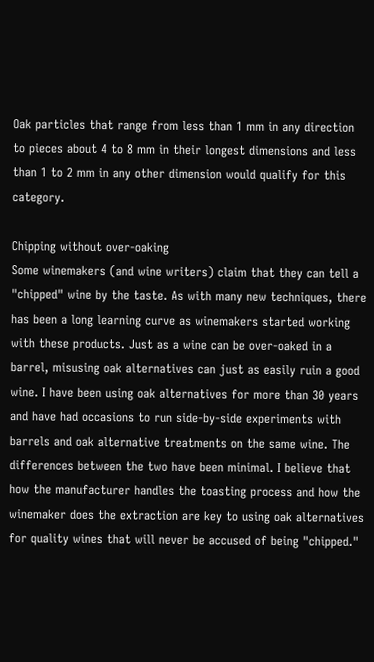Oak particles that range from less than 1 mm in any direction to pieces about 4 to 8 mm in their longest dimensions and less than 1 to 2 mm in any other dimension would qualify for this category.

Chipping without over-oaking
Some winemakers (and wine writers) claim that they can tell a "chipped" wine by the taste. As with many new techniques, there has been a long learning curve as winemakers started working with these products. Just as a wine can be over-oaked in a barrel, misusing oak alternatives can just as easily ruin a good wine. I have been using oak alternatives for more than 30 years and have had occasions to run side-by-side experiments with barrels and oak alternative treatments on the same wine. The differences between the two have been minimal. I believe that how the manufacturer handles the toasting process and how the winemaker does the extraction are key to using oak alternatives for quality wines that will never be accused of being "chipped."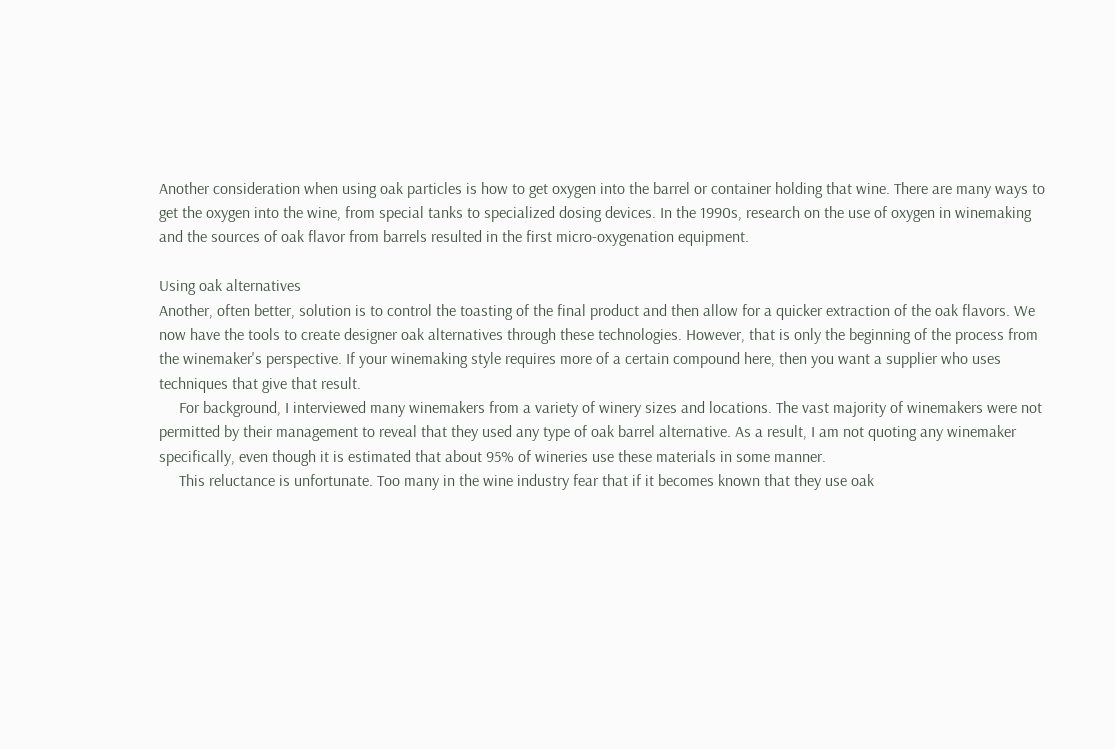Another consideration when using oak particles is how to get oxygen into the barrel or container holding that wine. There are many ways to get the oxygen into the wine, from special tanks to specialized dosing devices. In the 1990s, research on the use of oxygen in winemaking and the sources of oak flavor from barrels resulted in the first micro-oxygenation equipment.

Using oak alternatives
Another, often better, solution is to control the toasting of the final product and then allow for a quicker extraction of the oak flavors. We now have the tools to create designer oak alternatives through these technologies. However, that is only the beginning of the process from the winemaker's perspective. If your winemaking style requires more of a certain compound here, then you want a supplier who uses techniques that give that result.
     For background, I interviewed many winemakers from a variety of winery sizes and locations. The vast majority of winemakers were not permitted by their management to reveal that they used any type of oak barrel alternative. As a result, I am not quoting any winemaker specifically, even though it is estimated that about 95% of wineries use these materials in some manner.
     This reluctance is unfortunate. Too many in the wine industry fear that if it becomes known that they use oak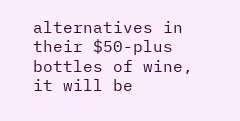alternatives in their $50-plus bottles of wine, it will be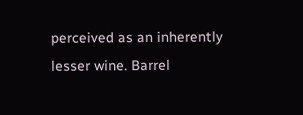perceived as an inherently lesser wine. Barrel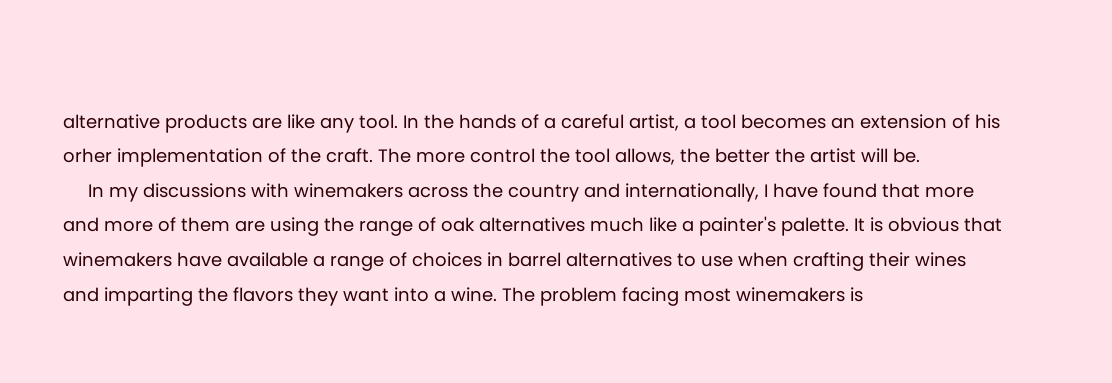alternative products are like any tool. In the hands of a careful artist, a tool becomes an extension of his orher implementation of the craft. The more control the tool allows, the better the artist will be.
     In my discussions with winemakers across the country and internationally, I have found that more and more of them are using the range of oak alternatives much like a painter's palette. It is obvious that winemakers have available a range of choices in barrel alternatives to use when crafting their wines and imparting the flavors they want into a wine. The problem facing most winemakers is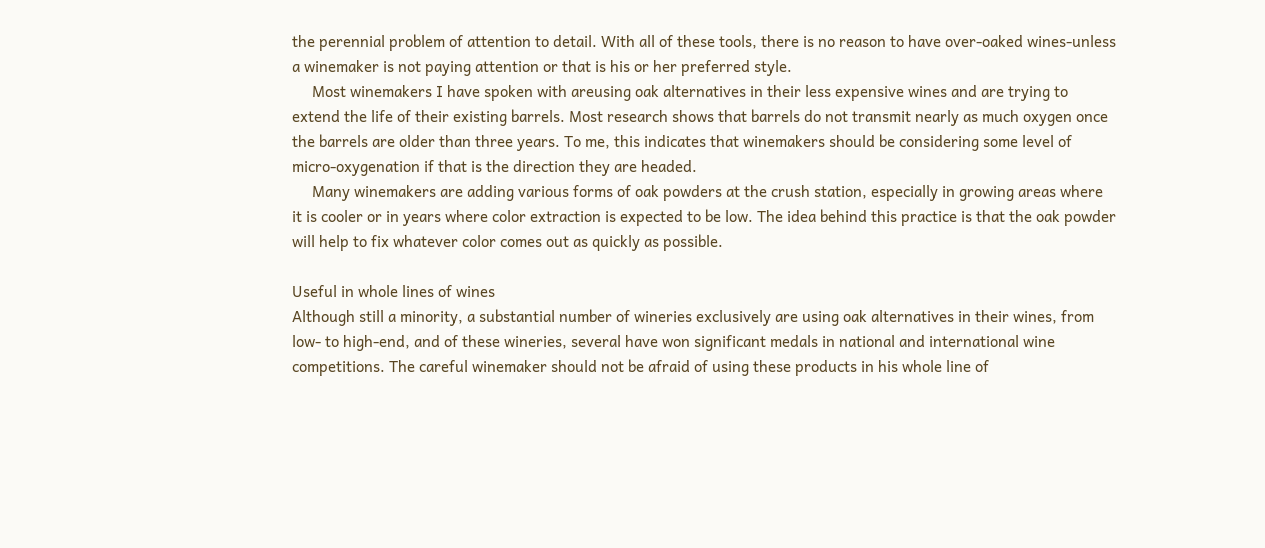the perennial problem of attention to detail. With all of these tools, there is no reason to have over-oaked wines-unless a winemaker is not paying attention or that is his or her preferred style.
     Most winemakers I have spoken with areusing oak alternatives in their less expensive wines and are trying to extend the life of their existing barrels. Most research shows that barrels do not transmit nearly as much oxygen once the barrels are older than three years. To me, this indicates that winemakers should be considering some level of micro-oxygenation if that is the direction they are headed.
     Many winemakers are adding various forms of oak powders at the crush station, especially in growing areas where it is cooler or in years where color extraction is expected to be low. The idea behind this practice is that the oak powder will help to fix whatever color comes out as quickly as possible.

Useful in whole lines of wines
Although still a minority, a substantial number of wineries exclusively are using oak alternatives in their wines, from low- to high-end, and of these wineries, several have won significant medals in national and international wine competitions. The careful winemaker should not be afraid of using these products in his whole line of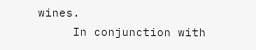wines.
     In conjunction with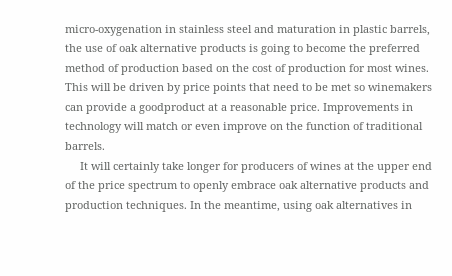micro-oxygenation in stainless steel and maturation in plastic barrels, the use of oak alternative products is going to become the preferred method of production based on the cost of production for most wines. This will be driven by price points that need to be met so winemakers can provide a goodproduct at a reasonable price. Improvements in technology will match or even improve on the function of traditional barrels.
     It will certainly take longer for producers of wines at the upper end of the price spectrum to openly embrace oak alternative products and production techniques. In the meantime, using oak alternatives in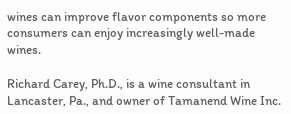wines can improve flavor components so more consumers can enjoy increasingly well-made wines.

Richard Carey, Ph.D., is a wine consultant in Lancaster, Pa., and owner of Tamanend Wine Inc.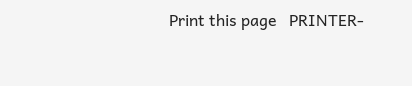Print this page   PRINTER-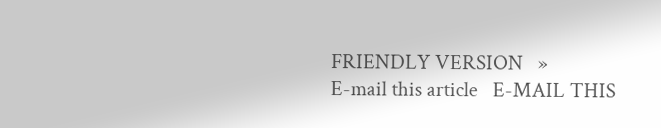FRIENDLY VERSION   »
E-mail this article   E-MAIL THIS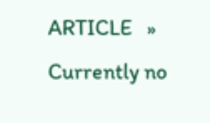ARTICLE   »
Currently no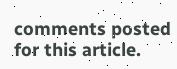comments posted for this article.